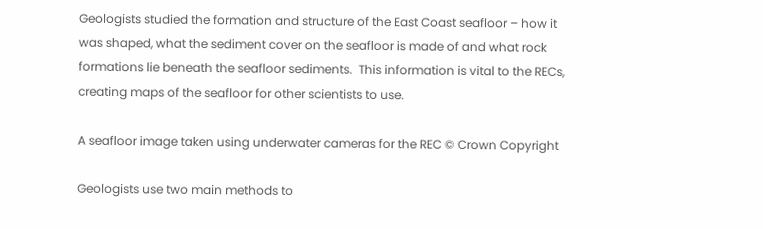Geologists studied the formation and structure of the East Coast seafloor – how it was shaped, what the sediment cover on the seafloor is made of and what rock formations lie beneath the seafloor sediments.  This information is vital to the RECs, creating maps of the seafloor for other scientists to use.

A seafloor image taken using underwater cameras for the REC © Crown Copyright

Geologists use two main methods to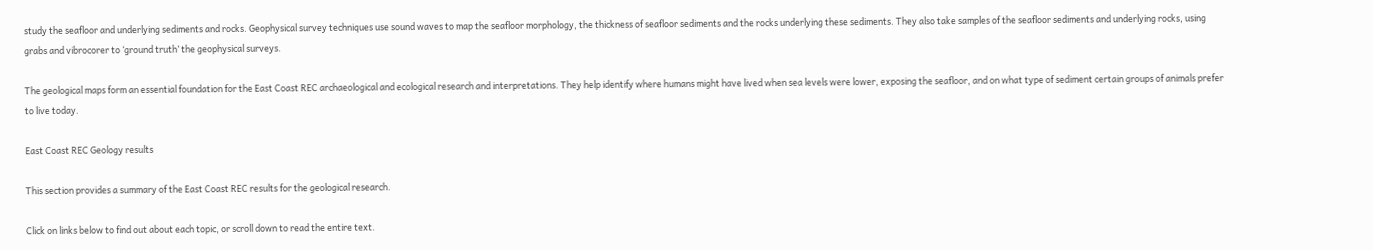study the seafloor and underlying sediments and rocks. Geophysical survey techniques use sound waves to map the seafloor morphology, the thickness of seafloor sediments and the rocks underlying these sediments. They also take samples of the seafloor sediments and underlying rocks, using grabs and vibrocorer to ‘ground truth’ the geophysical surveys.

The geological maps form an essential foundation for the East Coast REC archaeological and ecological research and interpretations. They help identify where humans might have lived when sea levels were lower, exposing the seafloor, and on what type of sediment certain groups of animals prefer to live today.

East Coast REC Geology results

This section provides a summary of the East Coast REC results for the geological research.

Click on links below to find out about each topic, or scroll down to read the entire text.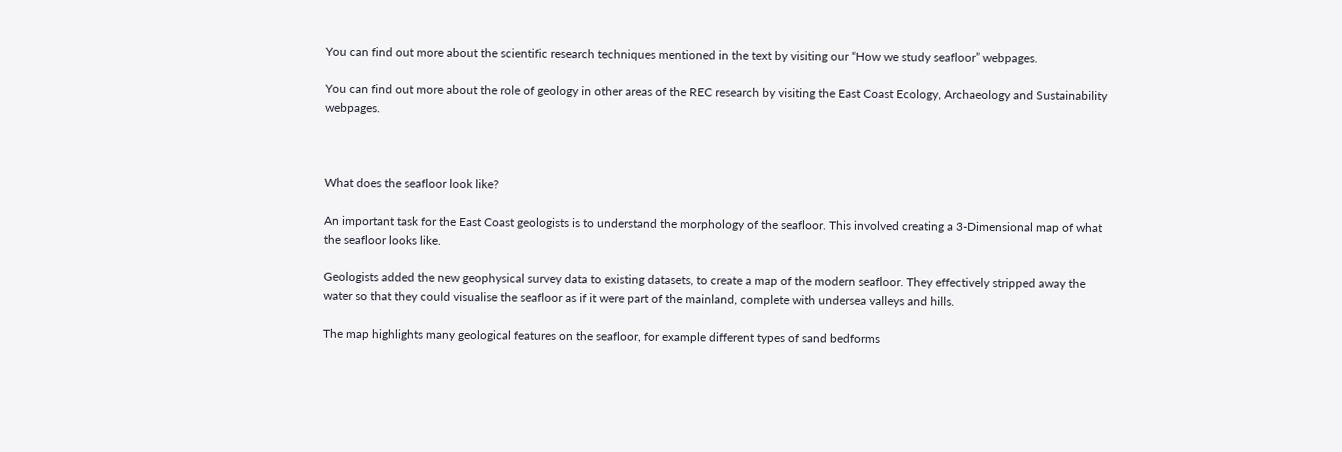You can find out more about the scientific research techniques mentioned in the text by visiting our “How we study seafloor” webpages.

You can find out more about the role of geology in other areas of the REC research by visiting the East Coast Ecology, Archaeology and Sustainability webpages.



What does the seafloor look like?

An important task for the East Coast geologists is to understand the morphology of the seafloor. This involved creating a 3-Dimensional map of what the seafloor looks like.

Geologists added the new geophysical survey data to existing datasets, to create a map of the modern seafloor. They effectively stripped away the water so that they could visualise the seafloor as if it were part of the mainland, complete with undersea valleys and hills.

The map highlights many geological features on the seafloor, for example different types of sand bedforms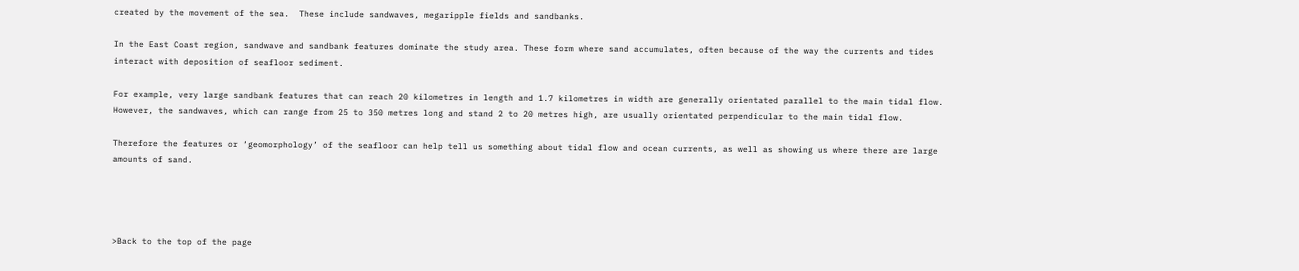created by the movement of the sea.  These include sandwaves, megaripple fields and sandbanks.

In the East Coast region, sandwave and sandbank features dominate the study area. These form where sand accumulates, often because of the way the currents and tides interact with deposition of seafloor sediment.

For example, very large sandbank features that can reach 20 kilometres in length and 1.7 kilometres in width are generally orientated parallel to the main tidal flow. However, the sandwaves, which can range from 25 to 350 metres long and stand 2 to 20 metres high, are usually orientated perpendicular to the main tidal flow.

Therefore the features or ‘geomorphology’ of the seafloor can help tell us something about tidal flow and ocean currents, as well as showing us where there are large amounts of sand.




>Back to the top of the page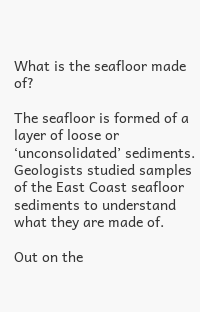What is the seafloor made of?

The seafloor is formed of a layer of loose or ‘unconsolidated’ sediments. Geologists studied samples of the East Coast seafloor sediments to understand what they are made of.

Out on the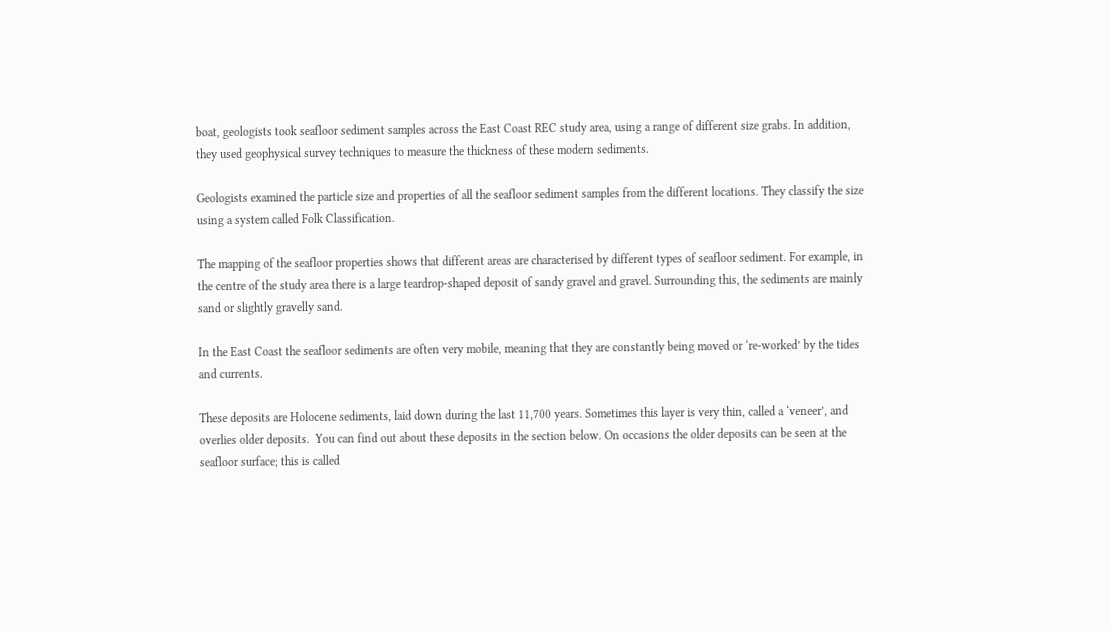boat, geologists took seafloor sediment samples across the East Coast REC study area, using a range of different size grabs. In addition, they used geophysical survey techniques to measure the thickness of these modern sediments.

Geologists examined the particle size and properties of all the seafloor sediment samples from the different locations. They classify the size using a system called Folk Classification.

The mapping of the seafloor properties shows that different areas are characterised by different types of seafloor sediment. For example, in the centre of the study area there is a large teardrop-shaped deposit of sandy gravel and gravel. Surrounding this, the sediments are mainly sand or slightly gravelly sand.

In the East Coast the seafloor sediments are often very mobile, meaning that they are constantly being moved or ‘re-worked’ by the tides and currents.

These deposits are Holocene sediments, laid down during the last 11,700 years. Sometimes this layer is very thin, called a ‘veneer’, and overlies older deposits.  You can find out about these deposits in the section below. On occasions the older deposits can be seen at the seafloor surface; this is called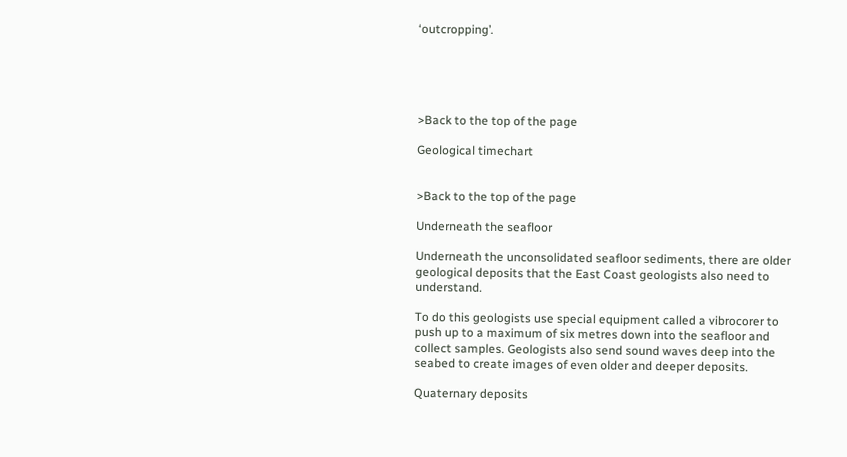‘outcropping’.





>Back to the top of the page

Geological timechart


>Back to the top of the page

Underneath the seafloor

Underneath the unconsolidated seafloor sediments, there are older geological deposits that the East Coast geologists also need to understand.

To do this geologists use special equipment called a vibrocorer to push up to a maximum of six metres down into the seafloor and collect samples. Geologists also send sound waves deep into the seabed to create images of even older and deeper deposits.

Quaternary deposits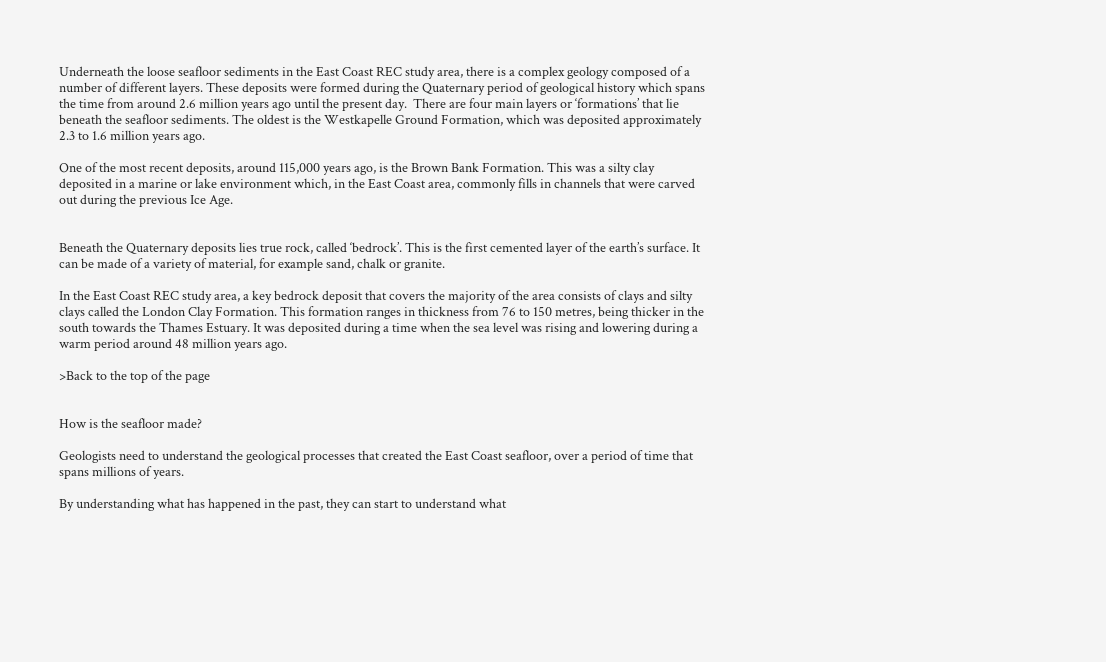Underneath the loose seafloor sediments in the East Coast REC study area, there is a complex geology composed of a number of different layers. These deposits were formed during the Quaternary period of geological history which spans the time from around 2.6 million years ago until the present day.  There are four main layers or ‘formations’ that lie beneath the seafloor sediments. The oldest is the Westkapelle Ground Formation, which was deposited approximately 2.3 to 1.6 million years ago.

One of the most recent deposits, around 115,000 years ago, is the Brown Bank Formation. This was a silty clay deposited in a marine or lake environment which, in the East Coast area, commonly fills in channels that were carved out during the previous Ice Age.


Beneath the Quaternary deposits lies true rock, called ‘bedrock’. This is the first cemented layer of the earth’s surface. It can be made of a variety of material, for example sand, chalk or granite.

In the East Coast REC study area, a key bedrock deposit that covers the majority of the area consists of clays and silty clays called the London Clay Formation. This formation ranges in thickness from 76 to 150 metres, being thicker in the south towards the Thames Estuary. It was deposited during a time when the sea level was rising and lowering during a warm period around 48 million years ago.

>Back to the top of the page


How is the seafloor made?

Geologists need to understand the geological processes that created the East Coast seafloor, over a period of time that spans millions of years.

By understanding what has happened in the past, they can start to understand what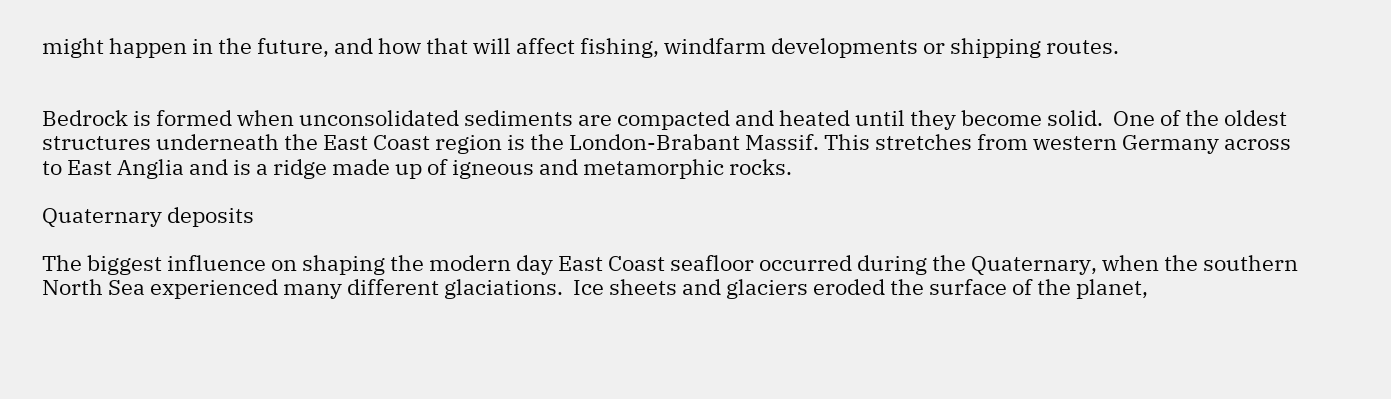might happen in the future, and how that will affect fishing, windfarm developments or shipping routes.


Bedrock is formed when unconsolidated sediments are compacted and heated until they become solid.  One of the oldest structures underneath the East Coast region is the London-Brabant Massif. This stretches from western Germany across to East Anglia and is a ridge made up of igneous and metamorphic rocks.

Quaternary deposits

The biggest influence on shaping the modern day East Coast seafloor occurred during the Quaternary, when the southern North Sea experienced many different glaciations.  Ice sheets and glaciers eroded the surface of the planet,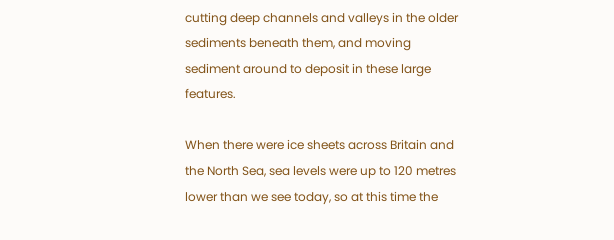cutting deep channels and valleys in the older sediments beneath them, and moving sediment around to deposit in these large features.

When there were ice sheets across Britain and the North Sea, sea levels were up to 120 metres lower than we see today, so at this time the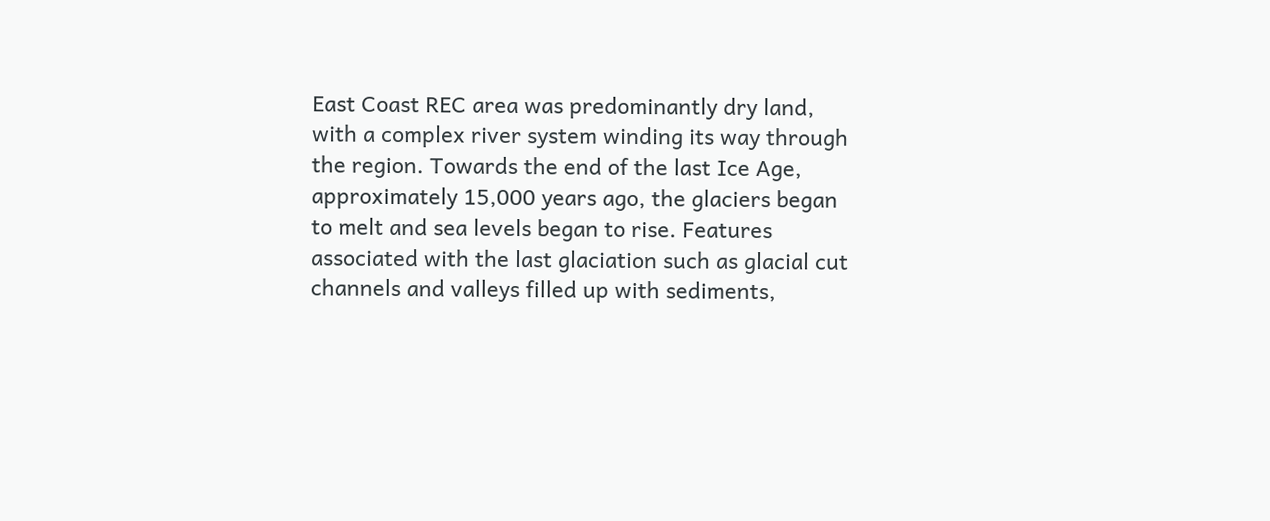East Coast REC area was predominantly dry land, with a complex river system winding its way through the region. Towards the end of the last Ice Age, approximately 15,000 years ago, the glaciers began to melt and sea levels began to rise. Features associated with the last glaciation such as glacial cut channels and valleys filled up with sediments,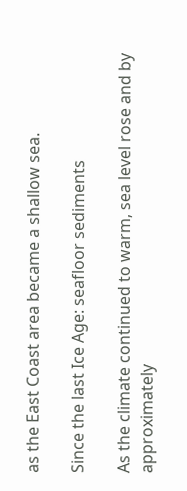as the East Coast area became a shallow sea.

Since the last Ice Age: seafloor sediments

As the climate continued to warm, sea level rose and by approximately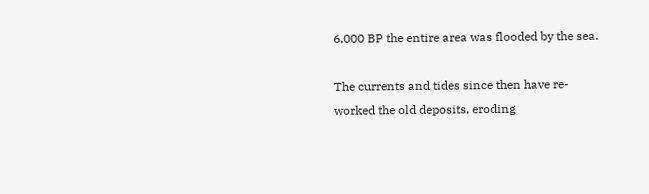6,000 BP the entire area was flooded by the sea.

The currents and tides since then have re-worked the old deposits, eroding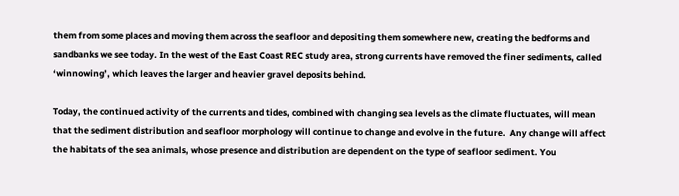them from some places and moving them across the seafloor and depositing them somewhere new, creating the bedforms and sandbanks we see today. In the west of the East Coast REC study area, strong currents have removed the finer sediments, called ‘winnowing’, which leaves the larger and heavier gravel deposits behind.

Today, the continued activity of the currents and tides, combined with changing sea levels as the climate fluctuates, will mean that the sediment distribution and seafloor morphology will continue to change and evolve in the future.  Any change will affect the habitats of the sea animals, whose presence and distribution are dependent on the type of seafloor sediment. You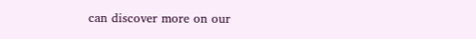can discover more on our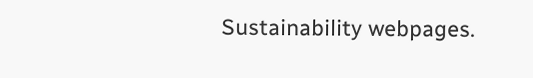Sustainability webpages.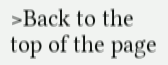>Back to the top of the page